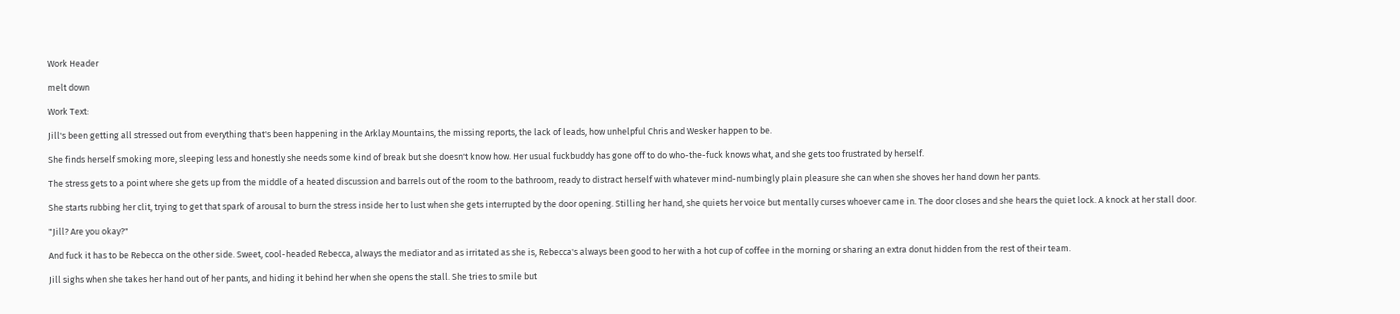Work Header

melt down

Work Text:

Jill's been getting all stressed out from everything that's been happening in the Arklay Mountains, the missing reports, the lack of leads, how unhelpful Chris and Wesker happen to be.

She finds herself smoking more, sleeping less and honestly she needs some kind of break but she doesn't know how. Her usual fuckbuddy has gone off to do who-the-fuck knows what, and she gets too frustrated by herself.

The stress gets to a point where she gets up from the middle of a heated discussion and barrels out of the room to the bathroom, ready to distract herself with whatever mind-numbingly plain pleasure she can when she shoves her hand down her pants.

She starts rubbing her clit, trying to get that spark of arousal to burn the stress inside her to lust when she gets interrupted by the door opening. Stilling her hand, she quiets her voice but mentally curses whoever came in. The door closes and she hears the quiet lock. A knock at her stall door.

"Jill? Are you okay?"

And fuck it has to be Rebecca on the other side. Sweet, cool-headed Rebecca, always the mediator and as irritated as she is, Rebecca's always been good to her with a hot cup of coffee in the morning or sharing an extra donut hidden from the rest of their team.

Jill sighs when she takes her hand out of her pants, and hiding it behind her when she opens the stall. She tries to smile but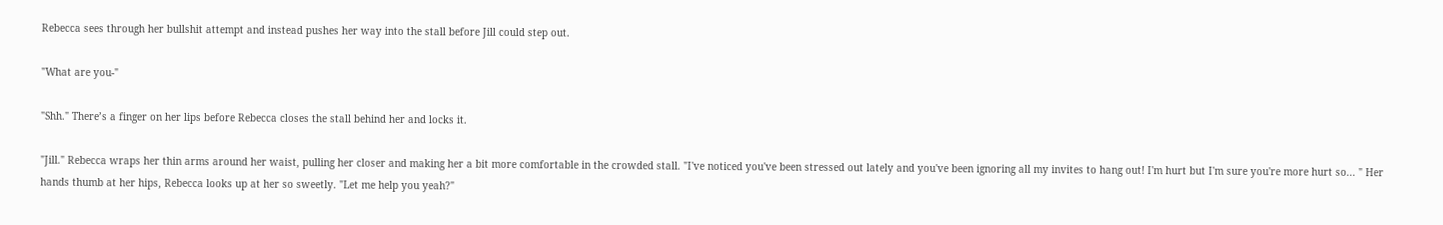Rebecca sees through her bullshit attempt and instead pushes her way into the stall before Jill could step out.

"What are you-"

"Shh." There’s a finger on her lips before Rebecca closes the stall behind her and locks it.

"Jill." Rebecca wraps her thin arms around her waist, pulling her closer and making her a bit more comfortable in the crowded stall. "I've noticed you've been stressed out lately and you've been ignoring all my invites to hang out! I'm hurt but I'm sure you're more hurt so... " Her hands thumb at her hips, Rebecca looks up at her so sweetly. "Let me help you yeah?"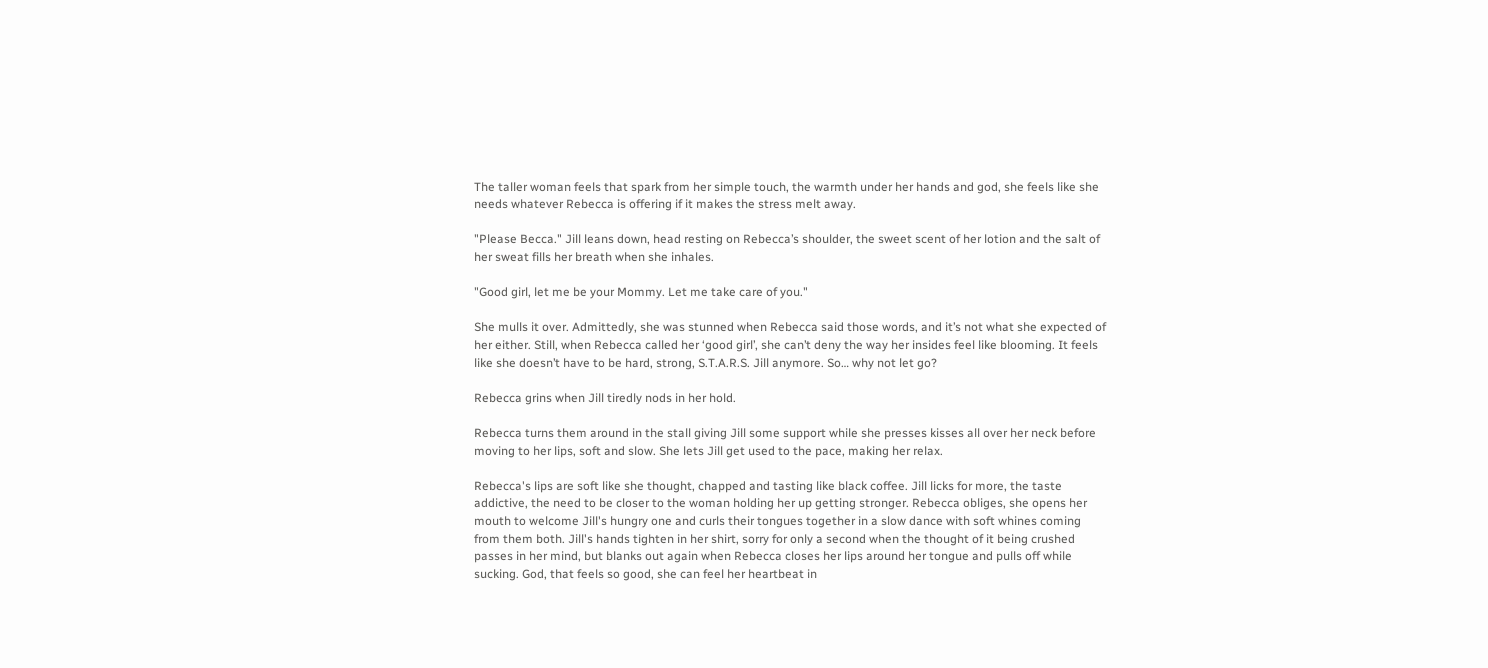The taller woman feels that spark from her simple touch, the warmth under her hands and god, she feels like she needs whatever Rebecca is offering if it makes the stress melt away.

"Please Becca." Jill leans down, head resting on Rebecca’s shoulder, the sweet scent of her lotion and the salt of her sweat fills her breath when she inhales.

"Good girl, let me be your Mommy. Let me take care of you."

She mulls it over. Admittedly, she was stunned when Rebecca said those words, and it’s not what she expected of her either. Still, when Rebecca called her ‘good girl’, she can’t deny the way her insides feel like blooming. It feels like she doesn’t have to be hard, strong, S.T.A.R.S. Jill anymore. So… why not let go?

Rebecca grins when Jill tiredly nods in her hold.

Rebecca turns them around in the stall giving Jill some support while she presses kisses all over her neck before moving to her lips, soft and slow. She lets Jill get used to the pace, making her relax.

Rebecca's lips are soft like she thought, chapped and tasting like black coffee. Jill licks for more, the taste addictive, the need to be closer to the woman holding her up getting stronger. Rebecca obliges, she opens her mouth to welcome Jill's hungry one and curls their tongues together in a slow dance with soft whines coming from them both. Jill's hands tighten in her shirt, sorry for only a second when the thought of it being crushed passes in her mind, but blanks out again when Rebecca closes her lips around her tongue and pulls off while sucking. God, that feels so good, she can feel her heartbeat in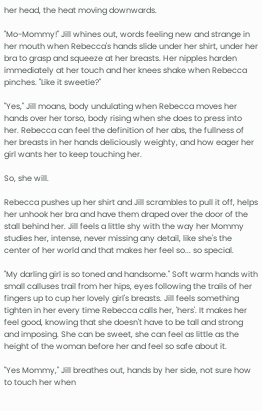her head, the heat moving downwards.

"Mo-Mommy!" Jill whines out, words feeling new and strange in her mouth when Rebecca's hands slide under her shirt, under her bra to grasp and squeeze at her breasts. Her nipples harden immediately at her touch and her knees shake when Rebecca pinches. "Like it sweetie?"

"Yes," Jill moans, body undulating when Rebecca moves her hands over her torso, body rising when she does to press into her. Rebecca can feel the definition of her abs, the fullness of her breasts in her hands deliciously weighty, and how eager her girl wants her to keep touching her.

So, she will.

Rebecca pushes up her shirt and Jill scrambles to pull it off, helps her unhook her bra and have them draped over the door of the stall behind her. Jill feels a little shy with the way her Mommy studies her, intense, never missing any detail, like she's the center of her world and that makes her feel so... so special.

"My darling girl is so toned and handsome." Soft warm hands with small calluses trail from her hips, eyes following the trails of her fingers up to cup her lovely girl's breasts. Jill feels something tighten in her every time Rebecca calls her, 'hers'. It makes her feel good, knowing that she doesn't have to be tall and strong and imposing. She can be sweet, she can feel as little as the height of the woman before her and feel so safe about it.

"Yes Mommy," Jill breathes out, hands by her side, not sure how to touch her when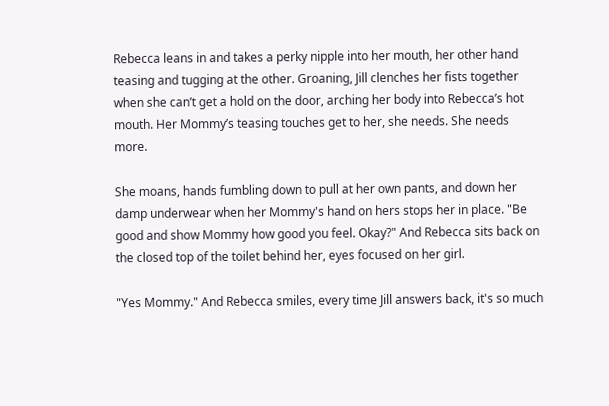Rebecca leans in and takes a perky nipple into her mouth, her other hand teasing and tugging at the other. Groaning, Jill clenches her fists together when she can’t get a hold on the door, arching her body into Rebecca’s hot mouth. Her Mommy’s teasing touches get to her, she needs. She needs more.

She moans, hands fumbling down to pull at her own pants, and down her damp underwear when her Mommy's hand on hers stops her in place. "Be good and show Mommy how good you feel. Okay?" And Rebecca sits back on the closed top of the toilet behind her, eyes focused on her girl.

"Yes Mommy." And Rebecca smiles, every time Jill answers back, it's so much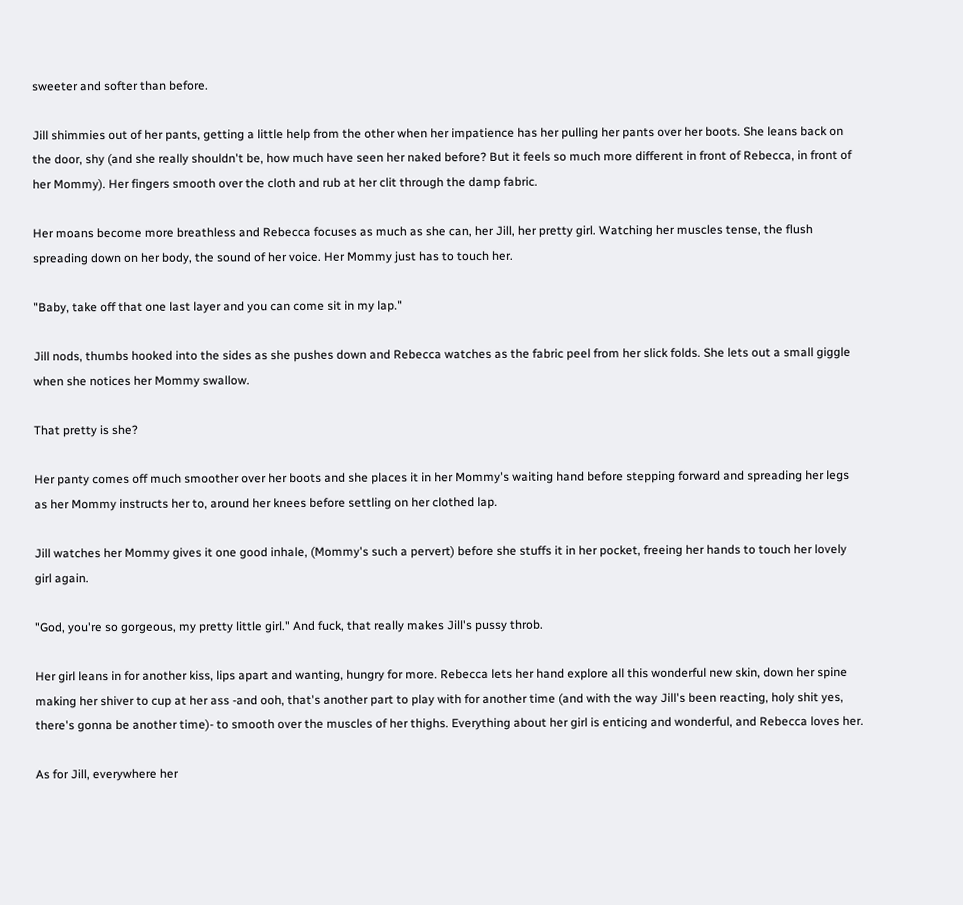sweeter and softer than before.

Jill shimmies out of her pants, getting a little help from the other when her impatience has her pulling her pants over her boots. She leans back on the door, shy (and she really shouldn't be, how much have seen her naked before? But it feels so much more different in front of Rebecca, in front of her Mommy). Her fingers smooth over the cloth and rub at her clit through the damp fabric.

Her moans become more breathless and Rebecca focuses as much as she can, her Jill, her pretty girl. Watching her muscles tense, the flush spreading down on her body, the sound of her voice. Her Mommy just has to touch her.

"Baby, take off that one last layer and you can come sit in my lap."

Jill nods, thumbs hooked into the sides as she pushes down and Rebecca watches as the fabric peel from her slick folds. She lets out a small giggle when she notices her Mommy swallow.

That pretty is she?

Her panty comes off much smoother over her boots and she places it in her Mommy's waiting hand before stepping forward and spreading her legs as her Mommy instructs her to, around her knees before settling on her clothed lap.

Jill watches her Mommy gives it one good inhale, (Mommy's such a pervert) before she stuffs it in her pocket, freeing her hands to touch her lovely girl again.

"God, you're so gorgeous, my pretty little girl." And fuck, that really makes Jill's pussy throb.

Her girl leans in for another kiss, lips apart and wanting, hungry for more. Rebecca lets her hand explore all this wonderful new skin, down her spine making her shiver to cup at her ass -and ooh, that's another part to play with for another time (and with the way Jill's been reacting, holy shit yes, there's gonna be another time)- to smooth over the muscles of her thighs. Everything about her girl is enticing and wonderful, and Rebecca loves her.

As for Jill, everywhere her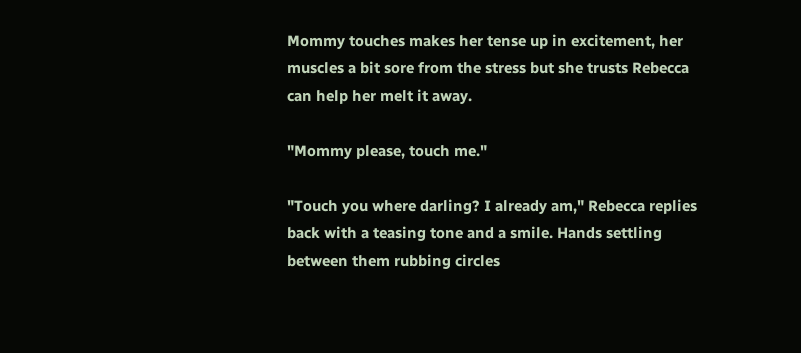Mommy touches makes her tense up in excitement, her muscles a bit sore from the stress but she trusts Rebecca can help her melt it away.

"Mommy please, touch me."

"Touch you where darling? I already am," Rebecca replies back with a teasing tone and a smile. Hands settling between them rubbing circles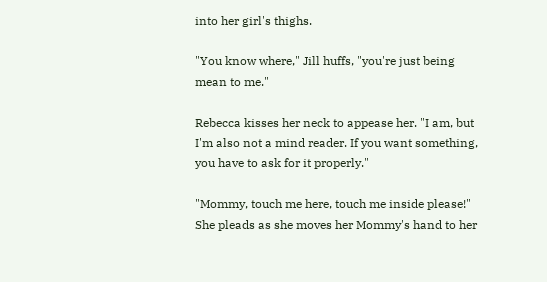into her girl's thighs.

"You know where," Jill huffs, "you're just being mean to me."

Rebecca kisses her neck to appease her. "I am, but I'm also not a mind reader. If you want something, you have to ask for it properly."

"Mommy, touch me here, touch me inside please!" She pleads as she moves her Mommy's hand to her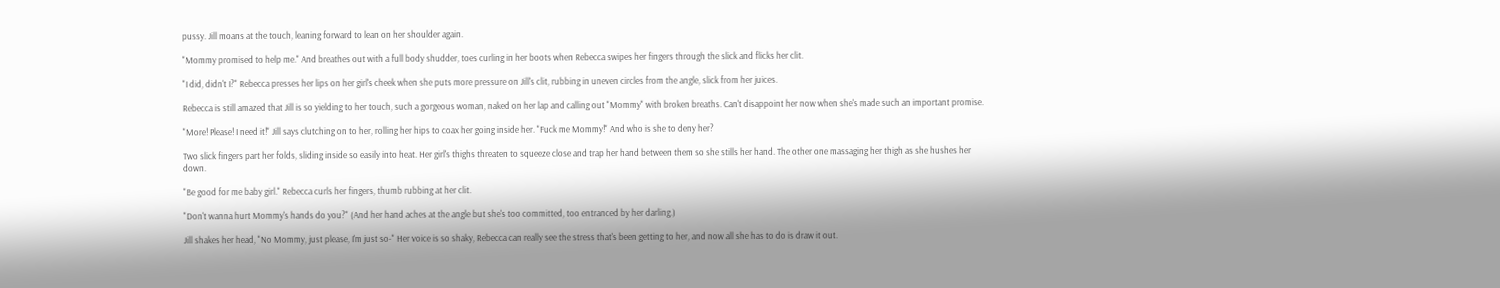pussy. Jill moans at the touch, leaning forward to lean on her shoulder again.

"Mommy promised to help me." And breathes out with a full body shudder, toes curling in her boots when Rebecca swipes her fingers through the slick and flicks her clit.

"I did, didn't I?" Rebecca presses her lips on her girl's cheek when she puts more pressure on Jill's clit, rubbing in uneven circles from the angle, slick from her juices.

Rebecca is still amazed that Jill is so yielding to her touch, such a gorgeous woman, naked on her lap and calling out "Mommy" with broken breaths. Can't disappoint her now when she's made such an important promise.

"More! Please! I need it!" Jill says clutching on to her, rolling her hips to coax her going inside her. "Fuck me Mommy!" And who is she to deny her?

Two slick fingers part her folds, sliding inside so easily into heat. Her girl's thighs threaten to squeeze close and trap her hand between them so she stills her hand. The other one massaging her thigh as she hushes her down.

"Be good for me baby girl." Rebecca curls her fingers, thumb rubbing at her clit.

"Don't wanna hurt Mommy's hands do you?" (And her hand aches at the angle but she's too committed, too entranced by her darling.)

Jill shakes her head, "No Mommy, just please, I'm just so-" Her voice is so shaky, Rebecca can really see the stress that's been getting to her, and now all she has to do is draw it out.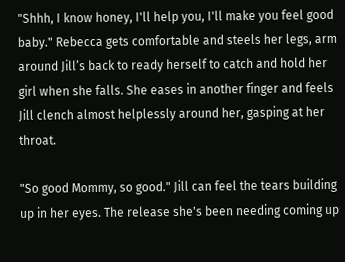"Shhh, I know honey, I'll help you, I'll make you feel good baby." Rebecca gets comfortable and steels her legs, arm around Jill’s back to ready herself to catch and hold her girl when she falls. She eases in another finger and feels Jill clench almost helplessly around her, gasping at her throat.

"So good Mommy, so good." Jill can feel the tears building up in her eyes. The release she's been needing coming up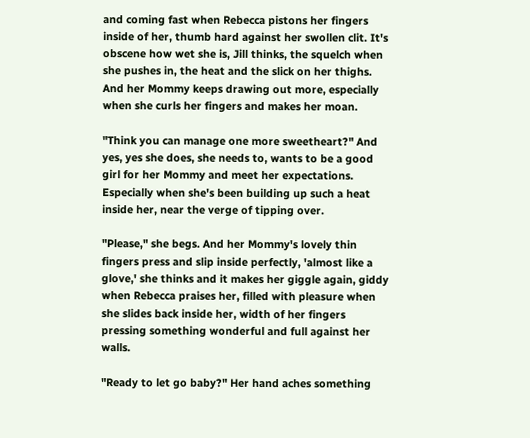and coming fast when Rebecca pistons her fingers inside of her, thumb hard against her swollen clit. It's obscene how wet she is, Jill thinks, the squelch when she pushes in, the heat and the slick on her thighs. And her Mommy keeps drawing out more, especially when she curls her fingers and makes her moan.

"Think you can manage one more sweetheart?" And yes, yes she does, she needs to, wants to be a good girl for her Mommy and meet her expectations. Especially when she's been building up such a heat inside her, near the verge of tipping over.

"Please," she begs. And her Mommy's lovely thin fingers press and slip inside perfectly, 'almost like a glove,' she thinks and it makes her giggle again, giddy when Rebecca praises her, filled with pleasure when she slides back inside her, width of her fingers pressing something wonderful and full against her walls.

"Ready to let go baby?" Her hand aches something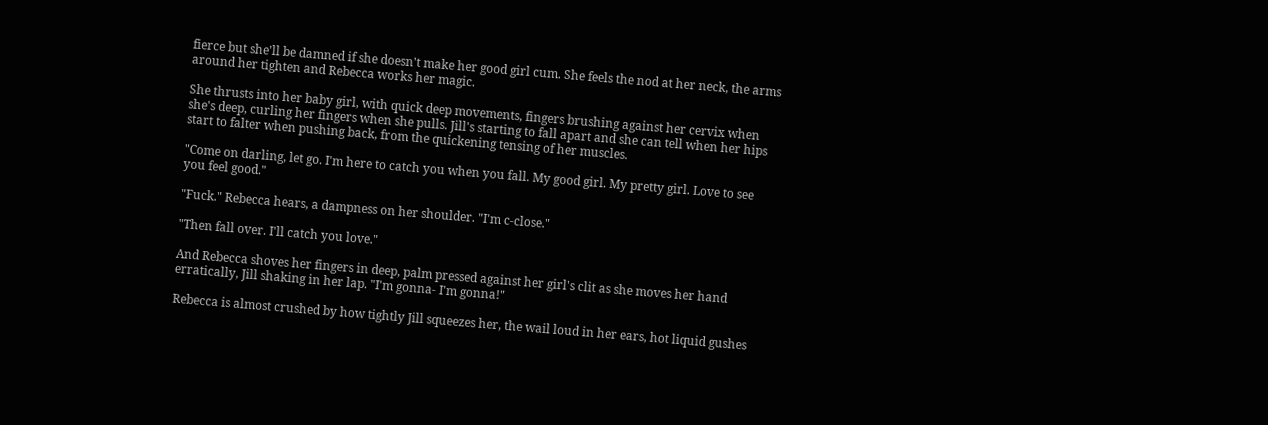fierce but she'll be damned if she doesn't make her good girl cum. She feels the nod at her neck, the arms around her tighten and Rebecca works her magic.

She thrusts into her baby girl, with quick deep movements, fingers brushing against her cervix when she's deep, curling her fingers when she pulls. Jill's starting to fall apart and she can tell when her hips start to falter when pushing back, from the quickening tensing of her muscles.

"Come on darling, let go. I'm here to catch you when you fall. My good girl. My pretty girl. Love to see you feel good."

"Fuck." Rebecca hears, a dampness on her shoulder. "I'm c-close."

"Then fall over. I'll catch you love."

And Rebecca shoves her fingers in deep, palm pressed against her girl's clit as she moves her hand erratically, Jill shaking in her lap. "I'm gonna- I'm gonna!"

Rebecca is almost crushed by how tightly Jill squeezes her, the wail loud in her ears, hot liquid gushes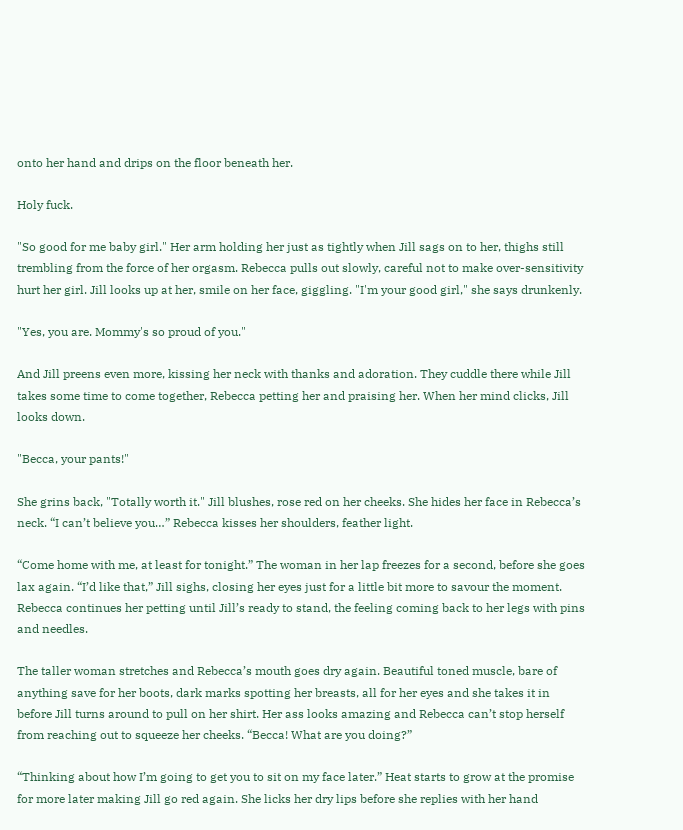onto her hand and drips on the floor beneath her.

Holy fuck.

"So good for me baby girl." Her arm holding her just as tightly when Jill sags on to her, thighs still trembling from the force of her orgasm. Rebecca pulls out slowly, careful not to make over-sensitivity hurt her girl. Jill looks up at her, smile on her face, giggling. "I'm your good girl," she says drunkenly.

"Yes, you are. Mommy's so proud of you."

And Jill preens even more, kissing her neck with thanks and adoration. They cuddle there while Jill takes some time to come together, Rebecca petting her and praising her. When her mind clicks, Jill looks down.

"Becca, your pants!"

She grins back, "Totally worth it." Jill blushes, rose red on her cheeks. She hides her face in Rebecca’s neck. “I can’t believe you…” Rebecca kisses her shoulders, feather light.

“Come home with me, at least for tonight.” The woman in her lap freezes for a second, before she goes lax again. “I’d like that,” Jill sighs, closing her eyes just for a little bit more to savour the moment. Rebecca continues her petting until Jill’s ready to stand, the feeling coming back to her legs with pins and needles.

The taller woman stretches and Rebecca’s mouth goes dry again. Beautiful toned muscle, bare of anything save for her boots, dark marks spotting her breasts, all for her eyes and she takes it in before Jill turns around to pull on her shirt. Her ass looks amazing and Rebecca can’t stop herself from reaching out to squeeze her cheeks. “Becca! What are you doing?”

“Thinking about how I’m going to get you to sit on my face later.” Heat starts to grow at the promise for more later making Jill go red again. She licks her dry lips before she replies with her hand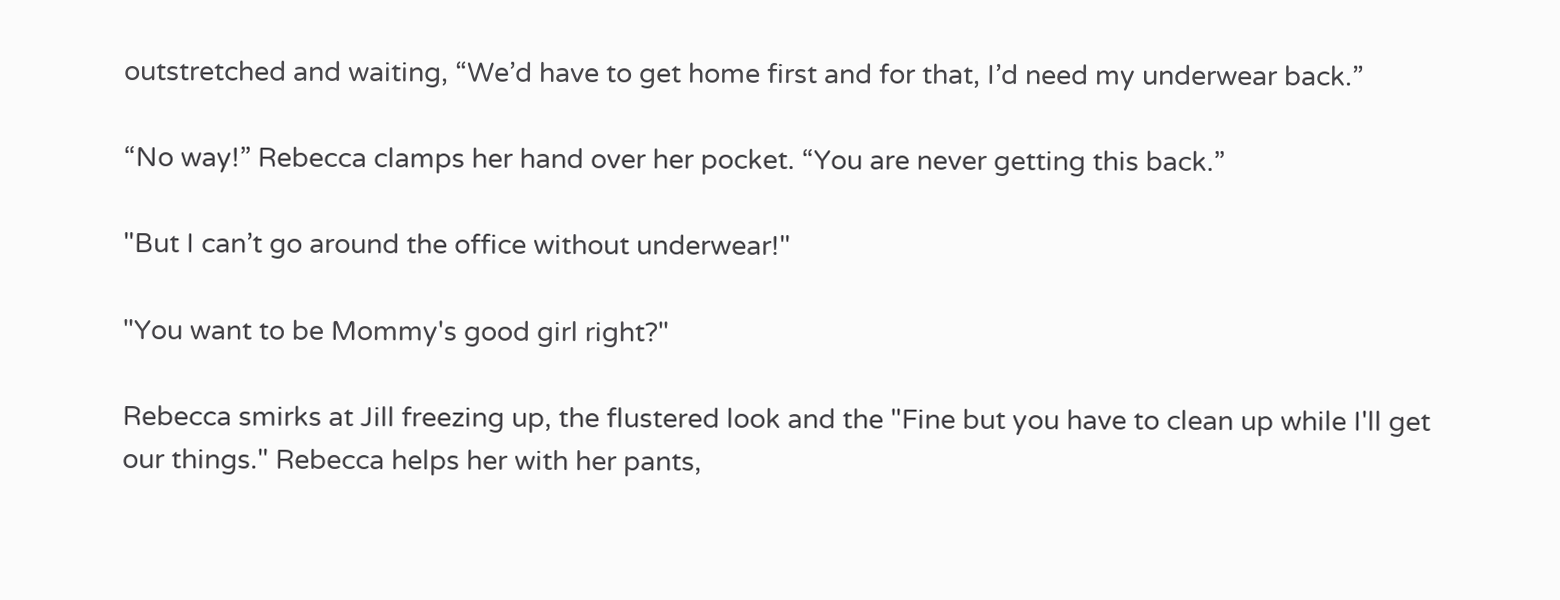outstretched and waiting, “We’d have to get home first and for that, I’d need my underwear back.”

“No way!” Rebecca clamps her hand over her pocket. “You are never getting this back.”

"But I can’t go around the office without underwear!"

"You want to be Mommy's good girl right?"

Rebecca smirks at Jill freezing up, the flustered look and the "Fine but you have to clean up while I'll get our things." Rebecca helps her with her pants,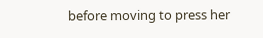before moving to press her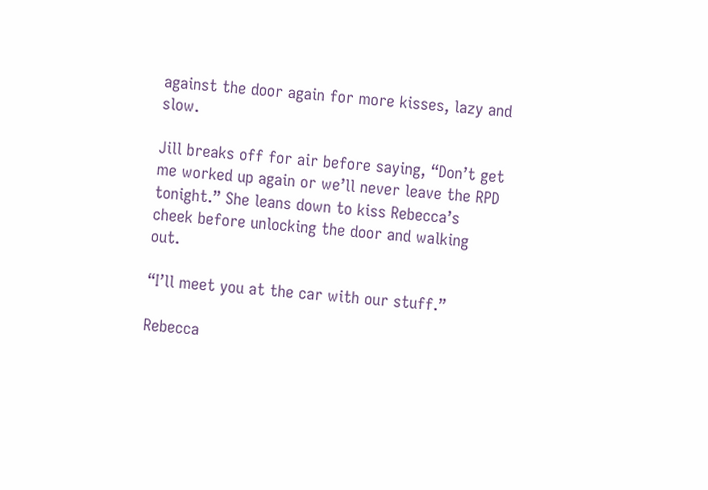against the door again for more kisses, lazy and slow.

Jill breaks off for air before saying, “Don’t get me worked up again or we’ll never leave the RPD tonight.” She leans down to kiss Rebecca’s cheek before unlocking the door and walking out.

“I’ll meet you at the car with our stuff.”

Rebecca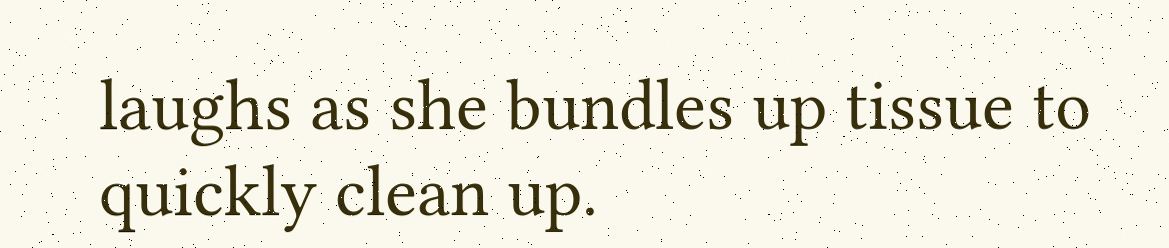laughs as she bundles up tissue to quickly clean up.